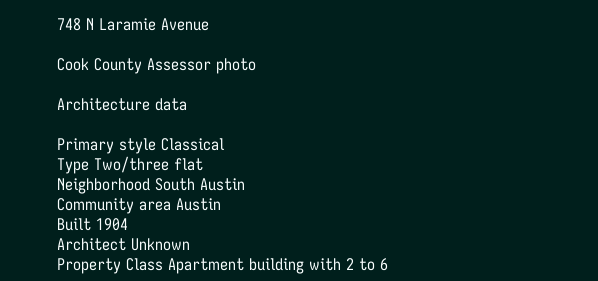748 N Laramie Avenue

Cook County Assessor photo

Architecture data

Primary style Classical
Type Two/three flat
Neighborhood South Austin
Community area Austin
Built 1904
Architect Unknown
Property Class Apartment building with 2 to 6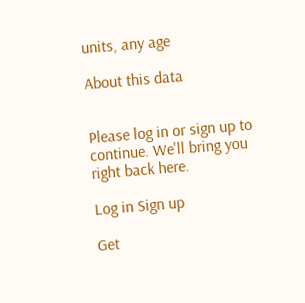units, any age

About this data


Please log in or sign up to continue. We'll bring you right back here.

Log in Sign up

Get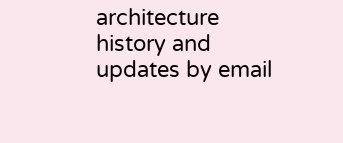architecture history and updates by email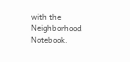with the Neighborhood Notebook.